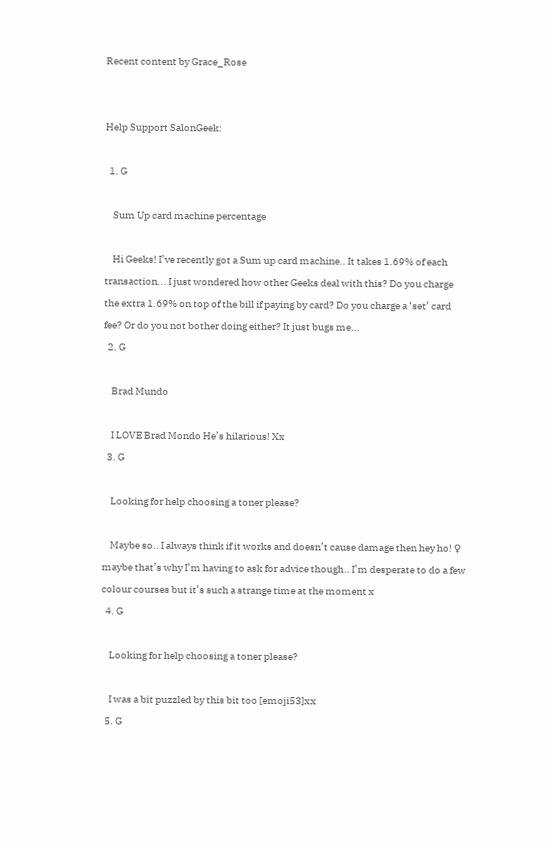Recent content by Grace_Rose


Help Support SalonGeek:

  1. G

    Sum Up card machine percentage

    Hi Geeks! I’ve recently got a Sum up card machine.. It takes 1.69% of each transaction... I just wondered how other Geeks deal with this? Do you charge the extra 1.69% on top of the bill if paying by card? Do you charge a ‘set’ card fee? Or do you not bother doing either? It just bugs me...
  2. G

    Brad Mundo

    I LOVE Brad Mondo He’s hilarious! Xx
  3. G

    Looking for help choosing a toner please?

    Maybe so.. I always think if it works and doesn’t cause damage then hey ho! ♀ maybe that’s why I’m having to ask for advice though.. I’m desperate to do a few colour courses but it’s such a strange time at the moment x
  4. G

    Looking for help choosing a toner please?

    I was a bit puzzled by this bit too [emoji53]xx
  5. G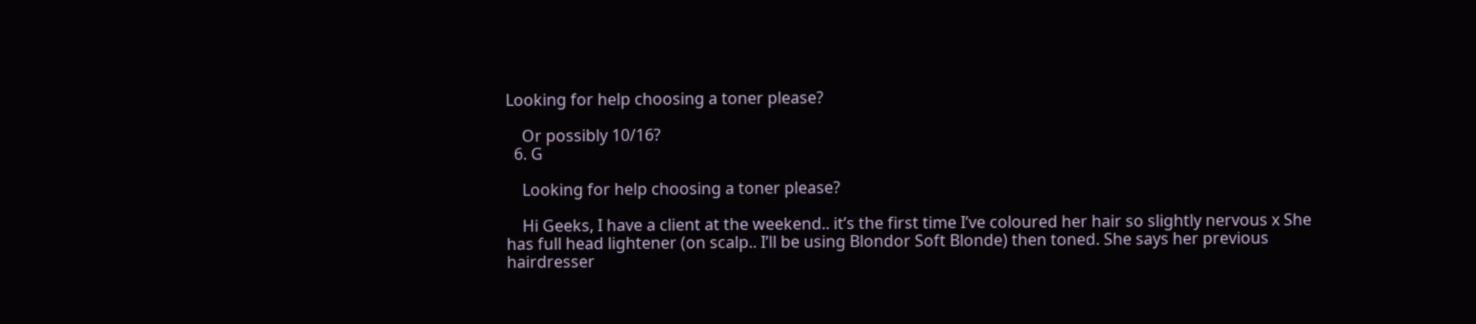Looking for help choosing a toner please?

    Or possibly 10/16?
  6. G

    Looking for help choosing a toner please?

    Hi Geeks, I have a client at the weekend.. it’s the first time I’ve coloured her hair so slightly nervous x She has full head lightener (on scalp.. I’ll be using Blondor Soft Blonde) then toned. She says her previous hairdresser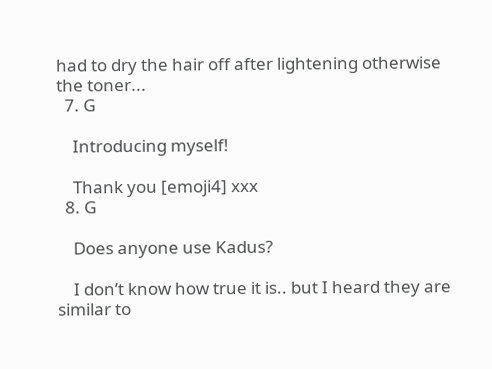had to dry the hair off after lightening otherwise the toner...
  7. G

    Introducing myself!

    Thank you [emoji4] xxx
  8. G

    Does anyone use Kadus?

    I don’t know how true it is.. but I heard they are similar to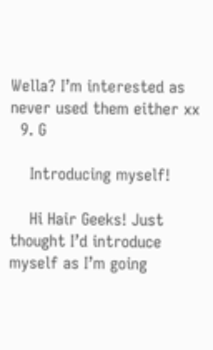Wella? I’m interested as never used them either xx
  9. G

    Introducing myself!

    Hi Hair Geeks! Just thought I’d introduce myself as I’m going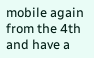mobile again from the 4th and have a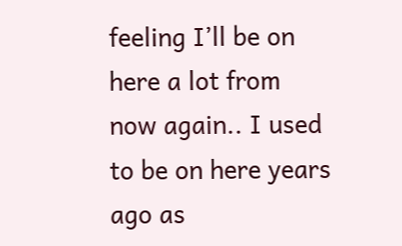feeling I’ll be on here a lot from now again.. I used to be on here years ago as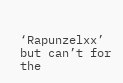‘Rapunzelxx’ but can’t for the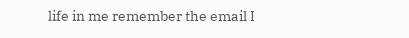life in me remember the email I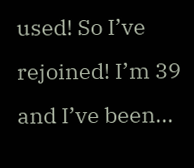used! So I’ve rejoined! I’m 39 and I’ve been...